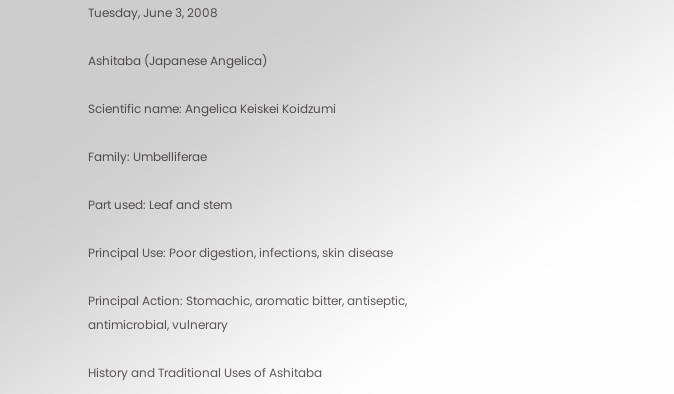Tuesday, June 3, 2008

Ashitaba (Japanese Angelica)

Scientific name: Angelica Keiskei Koidzumi

Family: Umbelliferae

Part used: Leaf and stem

Principal Use: Poor digestion, infections, skin disease

Principal Action: Stomachic, aromatic bitter, antiseptic, antimicrobial, vulnerary

History and Traditional Uses of Ashitaba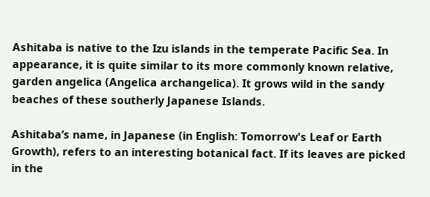Ashitaba is native to the Izu islands in the temperate Pacific Sea. In appearance, it is quite similar to its more commonly known relative, garden angelica (Angelica archangelica). It grows wild in the sandy beaches of these southerly Japanese Islands.

Ashitaba’s name, in Japanese (in English: Tomorrow's Leaf or Earth Growth), refers to an interesting botanical fact. If its leaves are picked in the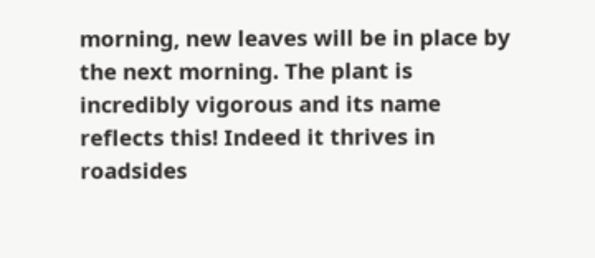morning, new leaves will be in place by the next morning. The plant is incredibly vigorous and its name reflects this! Indeed it thrives in roadsides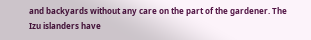and backyards without any care on the part of the gardener. The Izu islanders have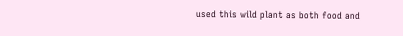used this wild plant as both food and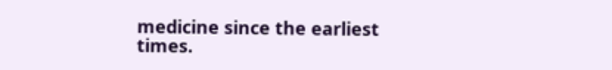medicine since the earliest times.